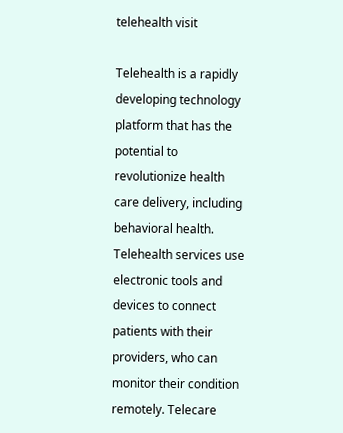telehealth visit

Telehealth is a rapidly developing technology platform that has the potential to revolutionize health care delivery, including behavioral health. Telehealth services use electronic tools and devices to connect patients with their providers, who can monitor their condition remotely. Telecare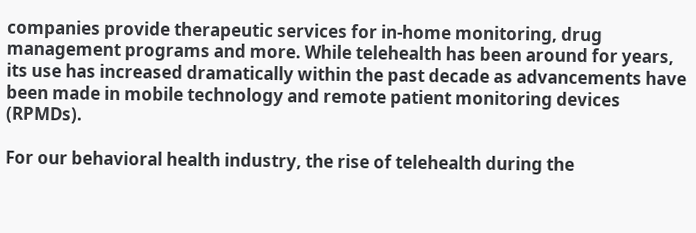companies provide therapeutic services for in-home monitoring, drug management programs and more. While telehealth has been around for years, its use has increased dramatically within the past decade as advancements have been made in mobile technology and remote patient monitoring devices (RPMDs).

For our behavioral health industry, the rise of telehealth during the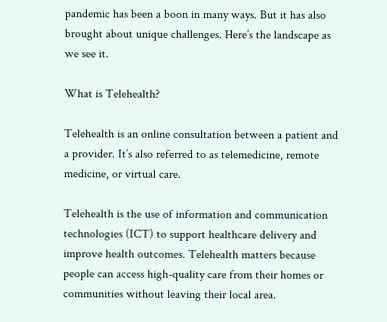pandemic has been a boon in many ways. But it has also brought about unique challenges. Here’s the landscape as we see it.

What is Telehealth?

Telehealth is an online consultation between a patient and a provider. It’s also referred to as telemedicine, remote medicine, or virtual care.

Telehealth is the use of information and communication technologies (ICT) to support healthcare delivery and improve health outcomes. Telehealth matters because people can access high-quality care from their homes or communities without leaving their local area.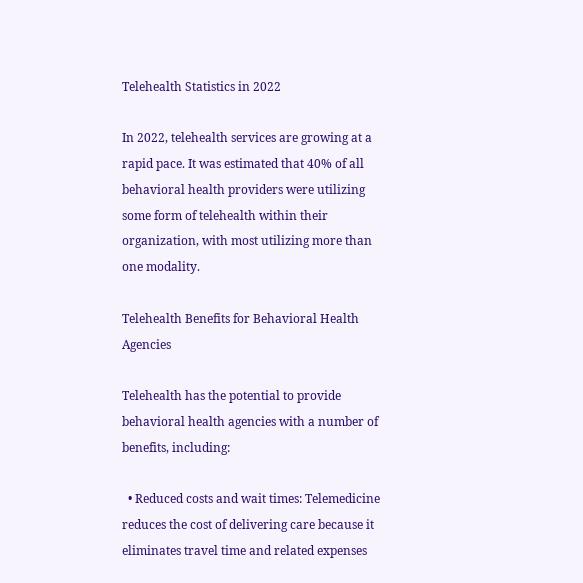Telehealth Statistics in 2022

In 2022, telehealth services are growing at a rapid pace. It was estimated that 40% of all behavioral health providers were utilizing some form of telehealth within their organization, with most utilizing more than one modality.

Telehealth Benefits for Behavioral Health Agencies

Telehealth has the potential to provide behavioral health agencies with a number of benefits, including:

  • Reduced costs and wait times: Telemedicine reduces the cost of delivering care because it eliminates travel time and related expenses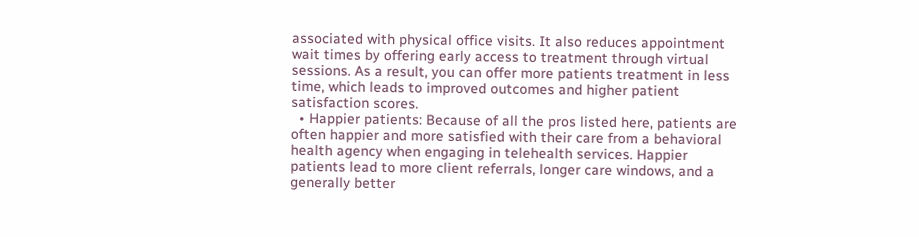associated with physical office visits. It also reduces appointment wait times by offering early access to treatment through virtual sessions. As a result, you can offer more patients treatment in less time, which leads to improved outcomes and higher patient satisfaction scores.
  • Happier patients: Because of all the pros listed here, patients are often happier and more satisfied with their care from a behavioral health agency when engaging in telehealth services. Happier patients lead to more client referrals, longer care windows, and a generally better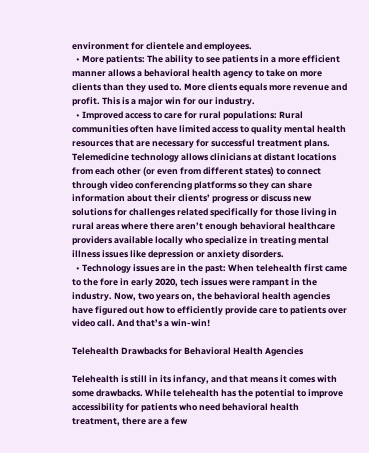environment for clientele and employees.
  • More patients: The ability to see patients in a more efficient manner allows a behavioral health agency to take on more clients than they used to. More clients equals more revenue and profit. This is a major win for our industry.
  • Improved access to care for rural populations: Rural communities often have limited access to quality mental health resources that are necessary for successful treatment plans. Telemedicine technology allows clinicians at distant locations from each other (or even from different states) to connect through video conferencing platforms so they can share information about their clients’ progress or discuss new solutions for challenges related specifically for those living in rural areas where there aren’t enough behavioral healthcare providers available locally who specialize in treating mental illness issues like depression or anxiety disorders.
  • Technology issues are in the past: When telehealth first came to the fore in early 2020, tech issues were rampant in the industry. Now, two years on, the behavioral health agencies have figured out how to efficiently provide care to patients over video call. And that’s a win-win!

Telehealth Drawbacks for Behavioral Health Agencies

Telehealth is still in its infancy, and that means it comes with some drawbacks. While telehealth has the potential to improve accessibility for patients who need behavioral health treatment, there are a few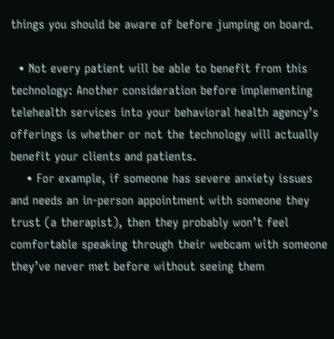things you should be aware of before jumping on board.

  • Not every patient will be able to benefit from this technology: Another consideration before implementing telehealth services into your behavioral health agency’s offerings is whether or not the technology will actually benefit your clients and patients.
    • For example, if someone has severe anxiety issues and needs an in-person appointment with someone they trust (a therapist), then they probably won’t feel comfortable speaking through their webcam with someone they’ve never met before without seeing them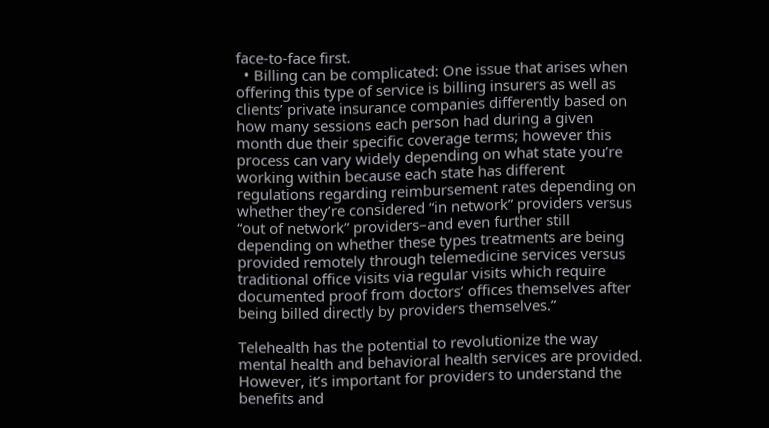face-to-face first.
  • Billing can be complicated: One issue that arises when offering this type of service is billing insurers as well as clients’ private insurance companies differently based on how many sessions each person had during a given month due their specific coverage terms; however this process can vary widely depending on what state you’re working within because each state has different regulations regarding reimbursement rates depending on whether they’re considered “in network” providers versus “out of network” providers–and even further still depending on whether these types treatments are being provided remotely through telemedicine services versus traditional office visits via regular visits which require documented proof from doctors’ offices themselves after being billed directly by providers themselves.”

Telehealth has the potential to revolutionize the way mental health and behavioral health services are provided. However, it’s important for providers to understand the benefits and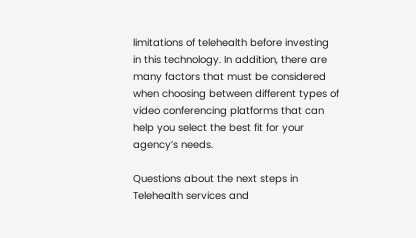limitations of telehealth before investing in this technology. In addition, there are many factors that must be considered when choosing between different types of video conferencing platforms that can help you select the best fit for your agency’s needs.

Questions about the next steps in Telehealth services and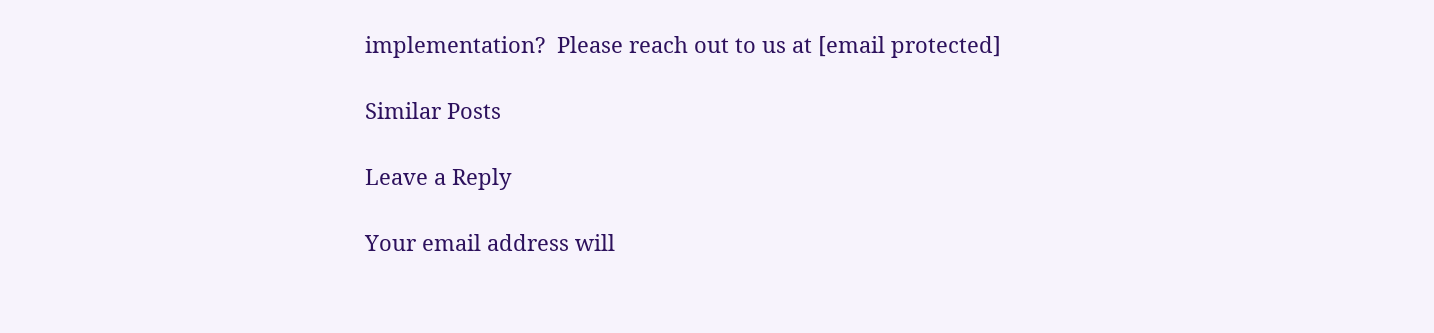implementation?  Please reach out to us at [email protected]

Similar Posts

Leave a Reply

Your email address will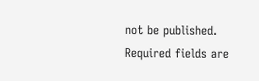not be published. Required fields are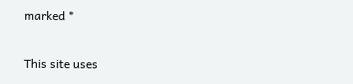marked *

This site uses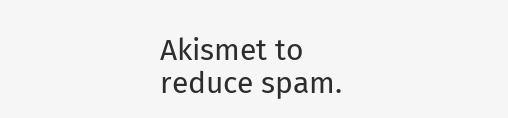Akismet to reduce spam.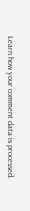Learn how your comment data is processed.